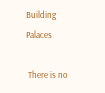Building Palaces

 There is no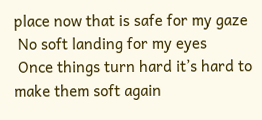place now that is safe for my gaze
 No soft landing for my eyes
 Once things turn hard it’s hard to make them soft again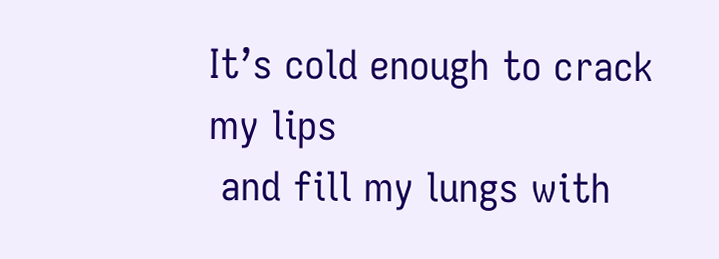It’s cold enough to crack my lips
 and fill my lungs with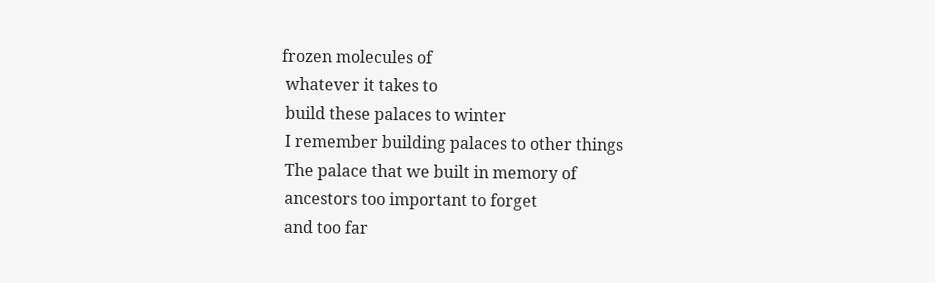frozen molecules of
 whatever it takes to
 build these palaces to winter
 I remember building palaces to other things
 The palace that we built in memory of
 ancestors too important to forget
 and too far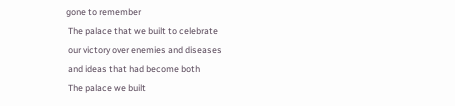gone to remember
 The palace that we built to celebrate
 our victory over enemies and diseases
 and ideas that had become both
 The palace we built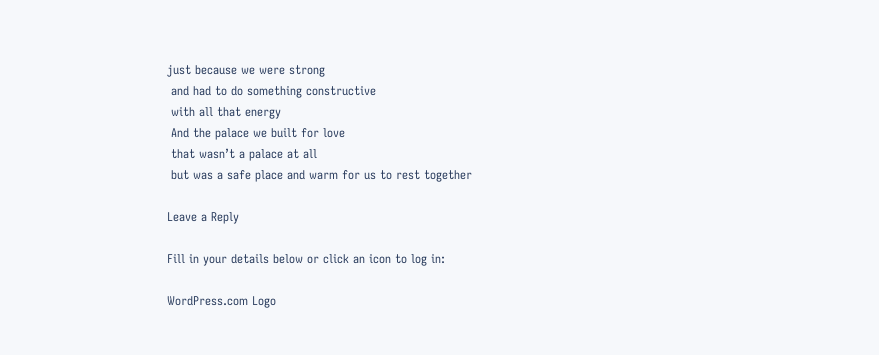just because we were strong
 and had to do something constructive
 with all that energy
 And the palace we built for love
 that wasn’t a palace at all
 but was a safe place and warm for us to rest together

Leave a Reply

Fill in your details below or click an icon to log in:

WordPress.com Logo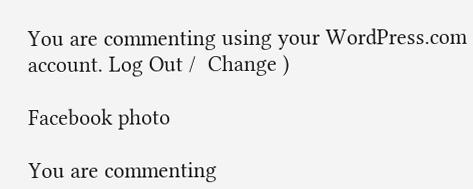You are commenting using your WordPress.com account. Log Out /  Change )

Facebook photo

You are commenting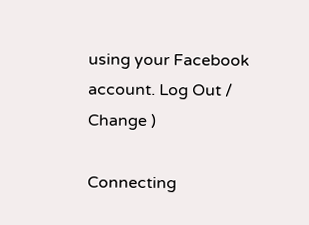using your Facebook account. Log Out /  Change )

Connecting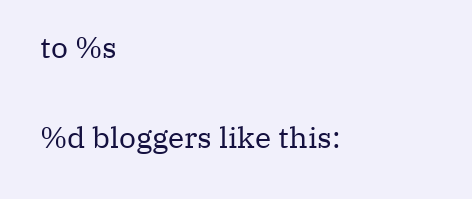to %s

%d bloggers like this: